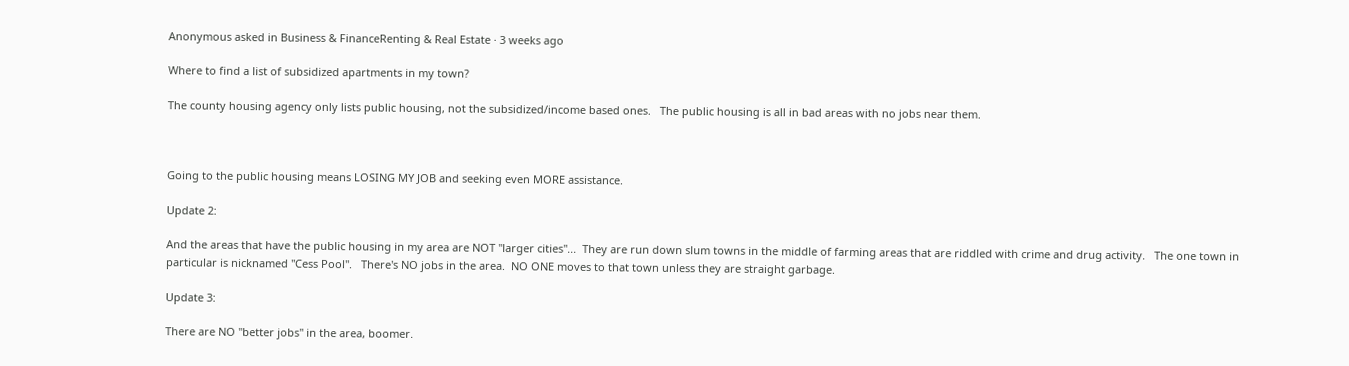Anonymous asked in Business & FinanceRenting & Real Estate · 3 weeks ago

Where to find a list of subsidized apartments in my town?

The county housing agency only lists public housing, not the subsidized/income based ones.   The public housing is all in bad areas with no jobs near them.



Going to the public housing means LOSING MY JOB and seeking even MORE assistance.

Update 2:

And the areas that have the public housing in my area are NOT "larger cities"...  They are run down slum towns in the middle of farming areas that are riddled with crime and drug activity.   The one town in particular is nicknamed "Cess Pool".   There's NO jobs in the area.  NO ONE moves to that town unless they are straight garbage.

Update 3:

There are NO "better jobs" in the area, boomer.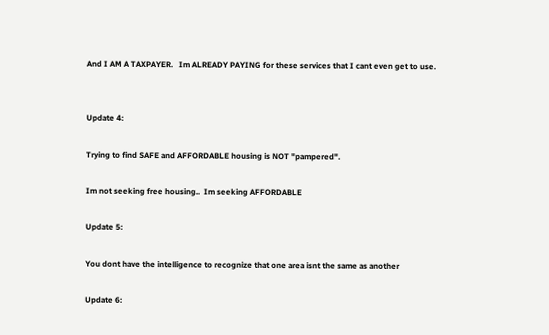And I AM A TAXPAYER.   Im ALREADY PAYING for these services that I cant even get to use.


Update 4:

Trying to find SAFE and AFFORDABLE housing is NOT "pampered".

Im not seeking free housing..  Im seeking AFFORDABLE

Update 5:

You dont have the intelligence to recognize that one area isnt the same as another

Update 6: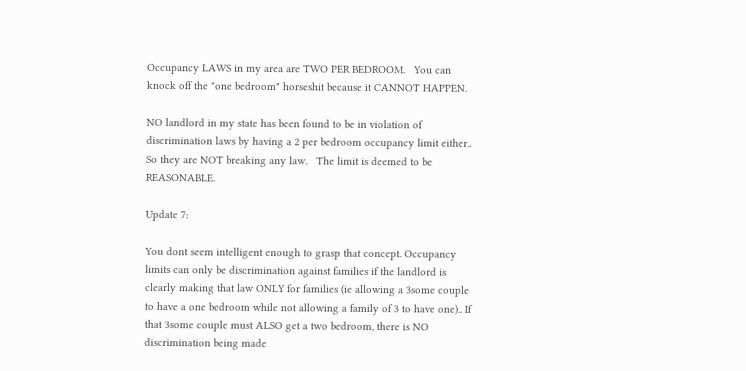Occupancy LAWS in my area are TWO PER BEDROOM.   You can knock off the "one bedroom" horseshit because it CANNOT HAPPEN.

NO landlord in my state has been found to be in violation of discrimination laws by having a 2 per bedroom occupancy limit either..  So they are NOT breaking any law.   The limit is deemed to be REASONABLE.

Update 7:

You dont seem intelligent enough to grasp that concept. Occupancy limits can only be discrimination against families if the landlord is clearly making that law ONLY for families (ie allowing a 3some couple to have a one bedroom while not allowing a family of 3 to have one).. If that 3some couple must ALSO get a two bedroom, there is NO discrimination being made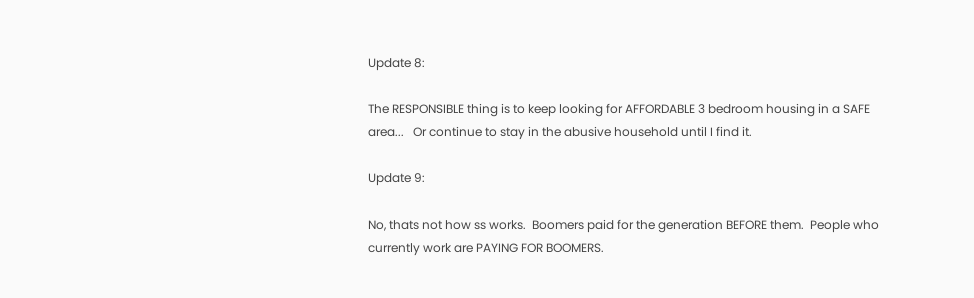Update 8:

The RESPONSIBLE thing is to keep looking for AFFORDABLE 3 bedroom housing in a SAFE area...   Or continue to stay in the abusive household until I find it.

Update 9:

No, thats not how ss works.  Boomers paid for the generation BEFORE them.  People who currently work are PAYING FOR BOOMERS.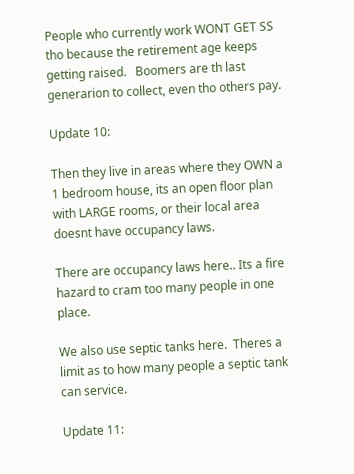People who currently work WONT GET SS tho because the retirement age keeps getting raised.   Boomers are th last generarion to collect, even tho others pay.

Update 10:

Then they live in areas where they OWN a 1 bedroom house, its an open floor plan with LARGE rooms, or their local area doesnt have occupancy laws.

There are occupancy laws here.. Its a fire hazard to cram too many people in one place.

We also use septic tanks here.  Theres a limit as to how many people a septic tank can service.

Update 11: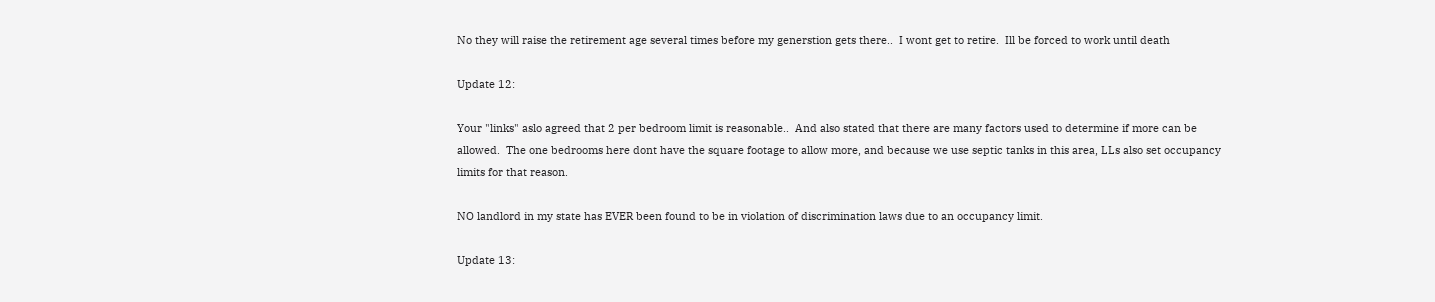No they will raise the retirement age several times before my generstion gets there..  I wont get to retire.  Ill be forced to work until death

Update 12:

Your "links" aslo agreed that 2 per bedroom limit is reasonable..  And also stated that there are many factors used to determine if more can be allowed.  The one bedrooms here dont have the square footage to allow more, and because we use septic tanks in this area, LLs also set occupancy limits for that reason.

NO landlord in my state has EVER been found to be in violation of discrimination laws due to an occupancy limit.

Update 13: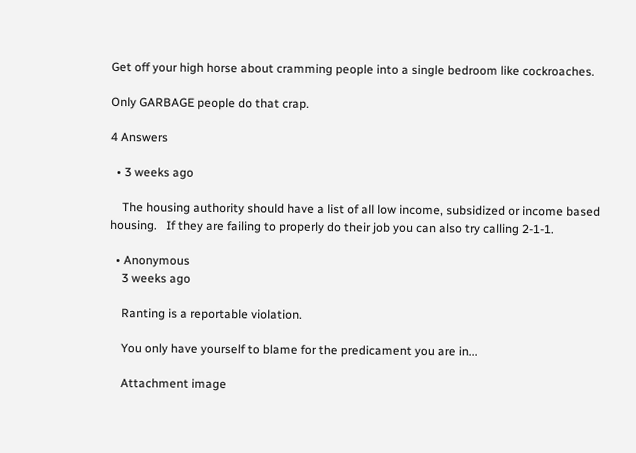Get off your high horse about cramming people into a single bedroom like cockroaches.

Only GARBAGE people do that crap.

4 Answers

  • 3 weeks ago

    The housing authority should have a list of all low income, subsidized or income based housing.   If they are failing to properly do their job you can also try calling 2-1-1.

  • Anonymous
    3 weeks ago

    Ranting is a reportable violation.

    You only have yourself to blame for the predicament you are in...

    Attachment image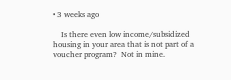• 3 weeks ago

    Is there even low income/subsidized housing in your area that is not part of a voucher program?  Not in mine.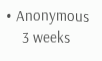• Anonymous
    3 weeks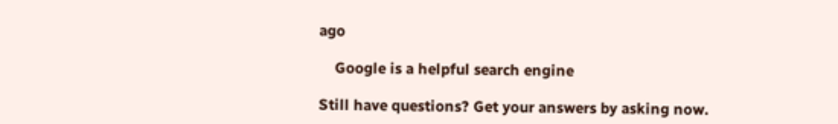ago

    Google is a helpful search engine

Still have questions? Get your answers by asking now.